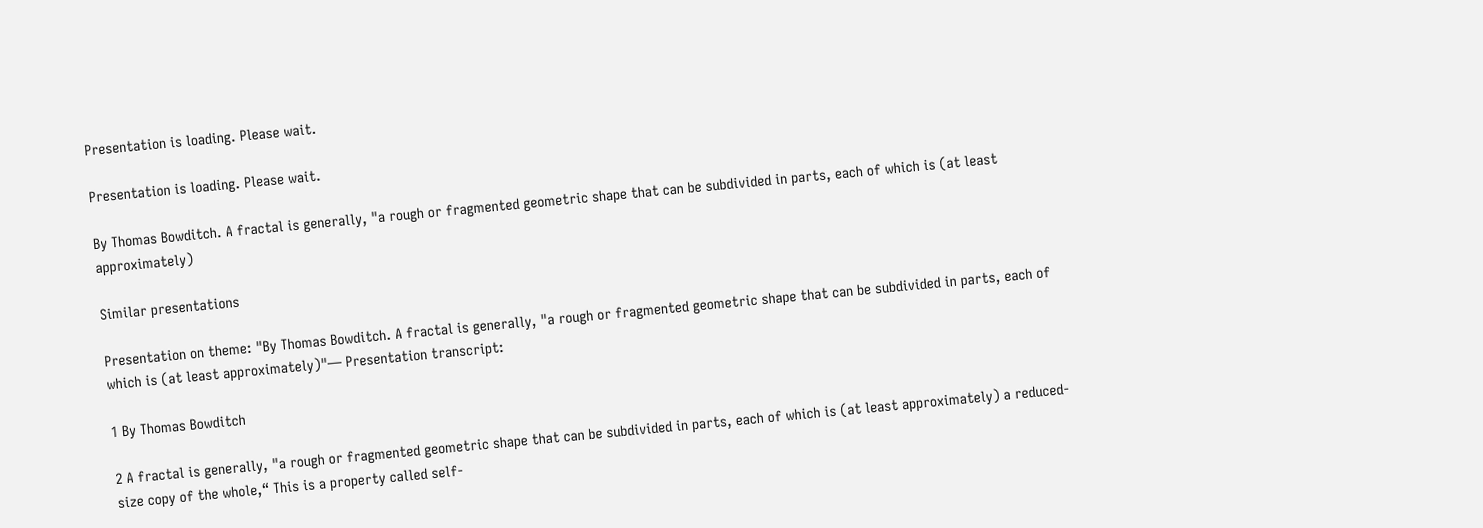Presentation is loading. Please wait.

Presentation is loading. Please wait.

By Thomas Bowditch. A fractal is generally, "a rough or fragmented geometric shape that can be subdivided in parts, each of which is (at least approximately)

Similar presentations

Presentation on theme: "By Thomas Bowditch. A fractal is generally, "a rough or fragmented geometric shape that can be subdivided in parts, each of which is (at least approximately)"— Presentation transcript:

1 By Thomas Bowditch

2 A fractal is generally, "a rough or fragmented geometric shape that can be subdivided in parts, each of which is (at least approximately) a reduced-size copy of the whole,“ This is a property called self-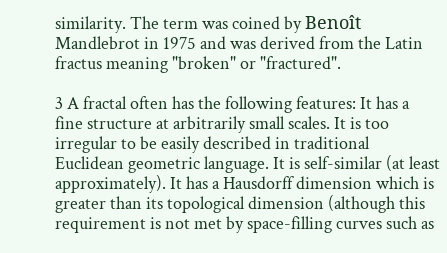similarity. The term was coined by Benoît Mandlebrot in 1975 and was derived from the Latin fractus meaning "broken" or "fractured".

3 A fractal often has the following features: It has a fine structure at arbitrarily small scales. It is too irregular to be easily described in traditional Euclidean geometric language. It is self-similar (at least approximately). It has a Hausdorff dimension which is greater than its topological dimension (although this requirement is not met by space-filling curves such as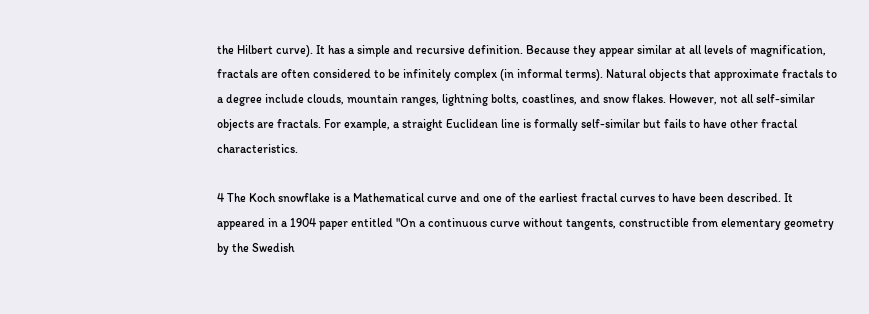the Hilbert curve). It has a simple and recursive definition. Because they appear similar at all levels of magnification, fractals are often considered to be infinitely complex (in informal terms). Natural objects that approximate fractals to a degree include clouds, mountain ranges, lightning bolts, coastlines, and snow flakes. However, not all self-similar objects are fractals. For example, a straight Euclidean line is formally self-similar but fails to have other fractal characteristics.

4 The Koch snowflake is a Mathematical curve and one of the earliest fractal curves to have been described. It appeared in a 1904 paper entitled "On a continuous curve without tangents, constructible from elementary geometry by the Swedish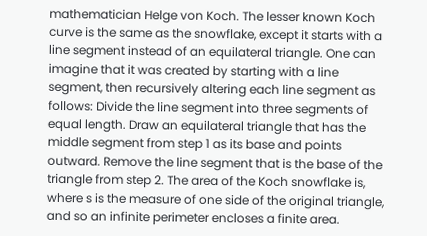mathematician Helge von Koch. The lesser known Koch curve is the same as the snowflake, except it starts with a line segment instead of an equilateral triangle. One can imagine that it was created by starting with a line segment, then recursively altering each line segment as follows: Divide the line segment into three segments of equal length. Draw an equilateral triangle that has the middle segment from step 1 as its base and points outward. Remove the line segment that is the base of the triangle from step 2. The area of the Koch snowflake is, where s is the measure of one side of the original triangle, and so an infinite perimeter encloses a finite area.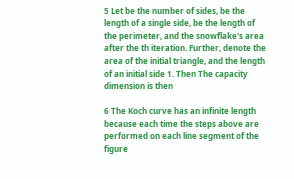5 Let be the number of sides, be the length of a single side, be the length of the perimeter, and the snowflake's area after the th iteration. Further, denote the area of the initial triangle, and the length of an initial side 1. Then The capacity dimension is then

6 The Koch curve has an infinite length because each time the steps above are performed on each line segment of the figure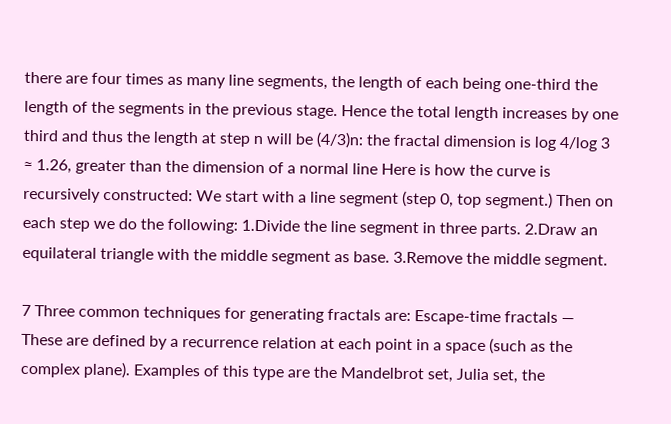there are four times as many line segments, the length of each being one-third the length of the segments in the previous stage. Hence the total length increases by one third and thus the length at step n will be (4/3)n: the fractal dimension is log 4/log 3 ≈ 1.26, greater than the dimension of a normal line Here is how the curve is recursively constructed: We start with a line segment (step 0, top segment.) Then on each step we do the following: 1.Divide the line segment in three parts. 2.Draw an equilateral triangle with the middle segment as base. 3.Remove the middle segment.

7 Three common techniques for generating fractals are: Escape-time fractals — These are defined by a recurrence relation at each point in a space (such as the complex plane). Examples of this type are the Mandelbrot set, Julia set, the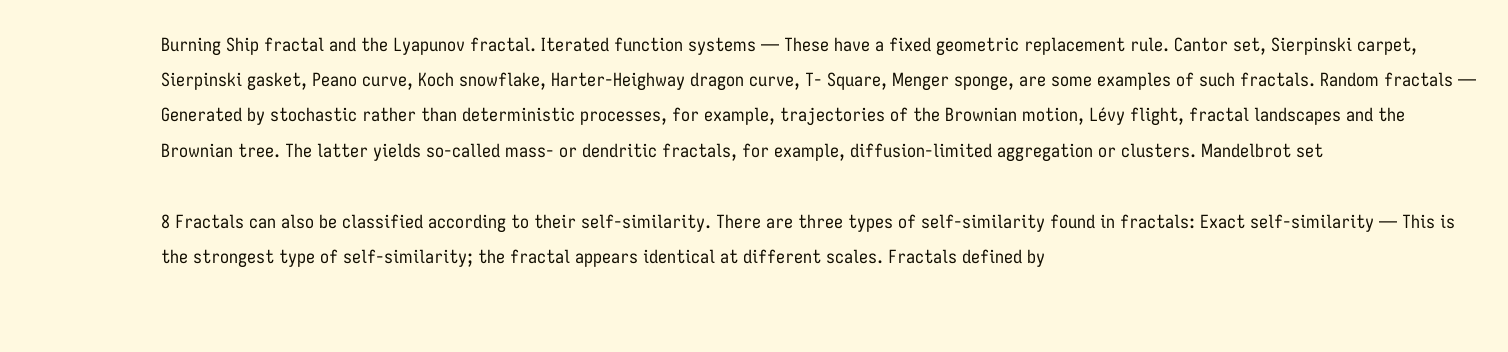Burning Ship fractal and the Lyapunov fractal. Iterated function systems — These have a fixed geometric replacement rule. Cantor set, Sierpinski carpet, Sierpinski gasket, Peano curve, Koch snowflake, Harter-Heighway dragon curve, T- Square, Menger sponge, are some examples of such fractals. Random fractals — Generated by stochastic rather than deterministic processes, for example, trajectories of the Brownian motion, Lévy flight, fractal landscapes and the Brownian tree. The latter yields so-called mass- or dendritic fractals, for example, diffusion-limited aggregation or clusters. Mandelbrot set

8 Fractals can also be classified according to their self-similarity. There are three types of self-similarity found in fractals: Exact self-similarity — This is the strongest type of self-similarity; the fractal appears identical at different scales. Fractals defined by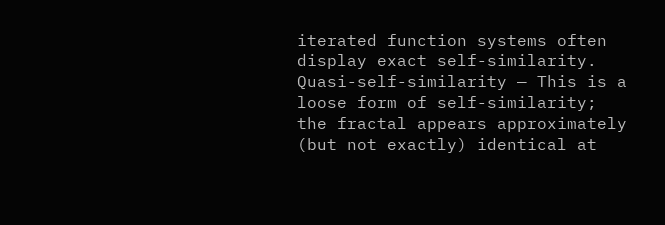iterated function systems often display exact self-similarity. Quasi-self-similarity — This is a loose form of self-similarity; the fractal appears approximately (but not exactly) identical at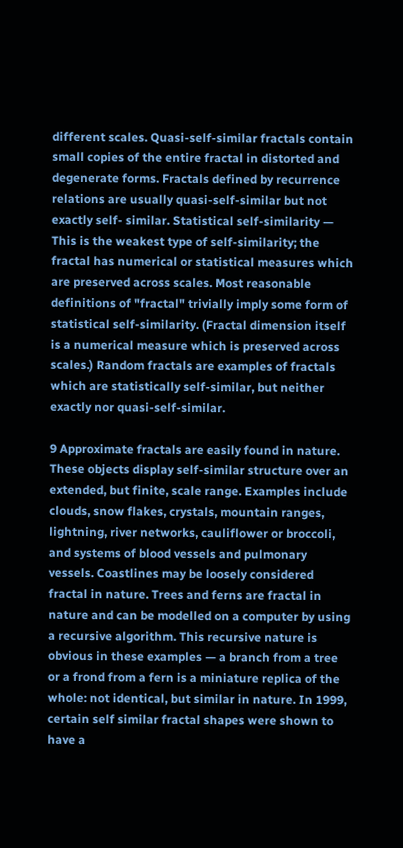different scales. Quasi-self-similar fractals contain small copies of the entire fractal in distorted and degenerate forms. Fractals defined by recurrence relations are usually quasi-self-similar but not exactly self- similar. Statistical self-similarity — This is the weakest type of self-similarity; the fractal has numerical or statistical measures which are preserved across scales. Most reasonable definitions of "fractal" trivially imply some form of statistical self-similarity. (Fractal dimension itself is a numerical measure which is preserved across scales.) Random fractals are examples of fractals which are statistically self-similar, but neither exactly nor quasi-self-similar.

9 Approximate fractals are easily found in nature. These objects display self-similar structure over an extended, but finite, scale range. Examples include clouds, snow flakes, crystals, mountain ranges, lightning, river networks, cauliflower or broccoli, and systems of blood vessels and pulmonary vessels. Coastlines may be loosely considered fractal in nature. Trees and ferns are fractal in nature and can be modelled on a computer by using a recursive algorithm. This recursive nature is obvious in these examples — a branch from a tree or a frond from a fern is a miniature replica of the whole: not identical, but similar in nature. In 1999, certain self similar fractal shapes were shown to have a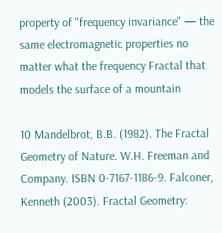property of "frequency invariance" — the same electromagnetic properties no matter what the frequency Fractal that models the surface of a mountain

10 Mandelbrot, B.B. (1982). The Fractal Geometry of Nature. W.H. Freeman and Company. ISBN 0-7167-1186-9. Falconer, Kenneth (2003). Fractal Geometry: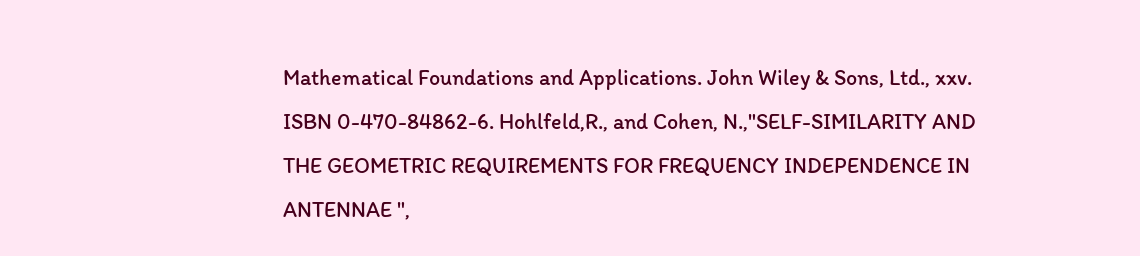Mathematical Foundations and Applications. John Wiley & Sons, Ltd., xxv. ISBN 0-470-84862-6. Hohlfeld,R., and Cohen, N.,"SELF-SIMILARITY AND THE GEOMETRIC REQUIREMENTS FOR FREQUENCY INDEPENDENCE IN ANTENNAE ",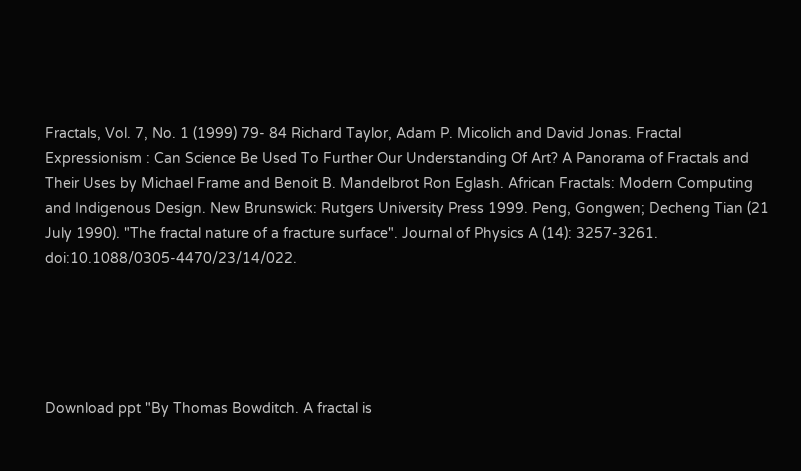Fractals, Vol. 7, No. 1 (1999) 79- 84 Richard Taylor, Adam P. Micolich and David Jonas. Fractal Expressionism : Can Science Be Used To Further Our Understanding Of Art? A Panorama of Fractals and Their Uses by Michael Frame and Benoit B. Mandelbrot Ron Eglash. African Fractals: Modern Computing and Indigenous Design. New Brunswick: Rutgers University Press 1999. Peng, Gongwen; Decheng Tian (21 July 1990). "The fractal nature of a fracture surface". Journal of Physics A (14): 3257-3261. doi:10.1088/0305-4470/23/14/022.





Download ppt "By Thomas Bowditch. A fractal is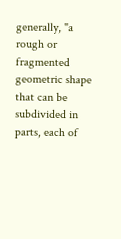generally, "a rough or fragmented geometric shape that can be subdivided in parts, each of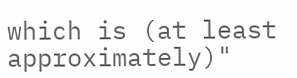which is (at least approximately)"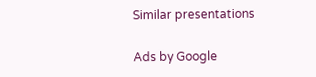Similar presentations

Ads by Google